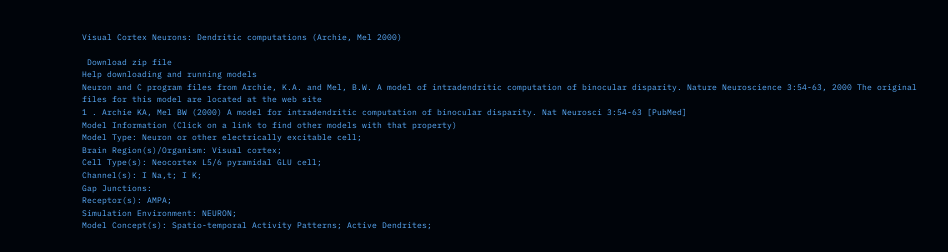Visual Cortex Neurons: Dendritic computations (Archie, Mel 2000)

 Download zip file
Help downloading and running models
Neuron and C program files from Archie, K.A. and Mel, B.W. A model of intradendritic computation of binocular disparity. Nature Neuroscience 3:54-63, 2000 The original files for this model are located at the web site
1 . Archie KA, Mel BW (2000) A model for intradendritic computation of binocular disparity. Nat Neurosci 3:54-63 [PubMed]
Model Information (Click on a link to find other models with that property)
Model Type: Neuron or other electrically excitable cell;
Brain Region(s)/Organism: Visual cortex;
Cell Type(s): Neocortex L5/6 pyramidal GLU cell;
Channel(s): I Na,t; I K;
Gap Junctions:
Receptor(s): AMPA;
Simulation Environment: NEURON;
Model Concept(s): Spatio-temporal Activity Patterns; Active Dendrites;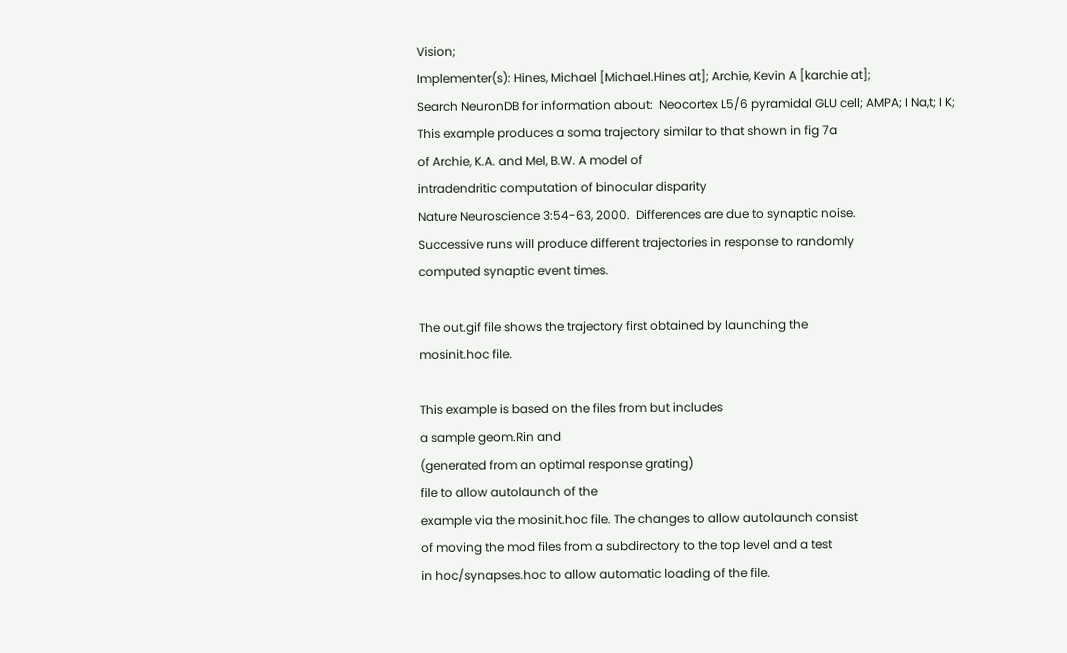Vision;
Implementer(s): Hines, Michael [Michael.Hines at]; Archie, Kevin A [karchie at];
Search NeuronDB for information about:  Neocortex L5/6 pyramidal GLU cell; AMPA; I Na,t; I K;
This example produces a soma trajectory similar to that shown in fig 7a
of Archie, K.A. and Mel, B.W. A model of
intradendritic computation of binocular disparity
Nature Neuroscience 3:54-63, 2000.  Differences are due to synaptic noise.
Successive runs will produce different trajectories in response to randomly
computed synaptic event times.

The out.gif file shows the trajectory first obtained by launching the
mosinit.hoc file.

This example is based on the files from but includes
a sample geom.Rin and
(generated from an optimal response grating)
file to allow autolaunch of the
example via the mosinit.hoc file. The changes to allow autolaunch consist
of moving the mod files from a subdirectory to the top level and a test
in hoc/synapses.hoc to allow automatic loading of the file.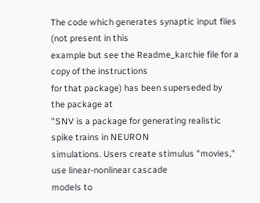The code which generates synaptic input files (not present in this
example but see the Readme_karchie file for a copy of the instructions
for that package) has been superseded by
the package at
"SNV is a package for generating realistic spike trains in NEURON
simulations. Users create stimulus "movies," use linear-nonlinear cascade
models to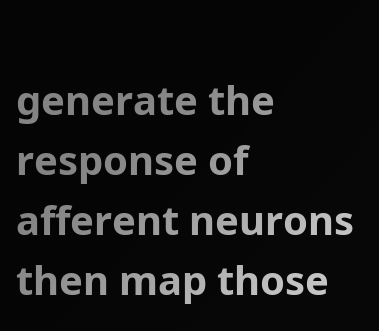generate the response of afferent neurons then map those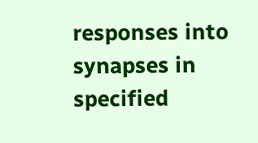responses into synapses in specified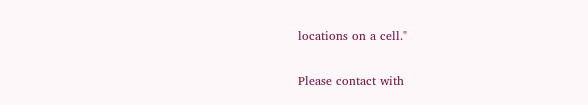locations on a cell."

Please contact with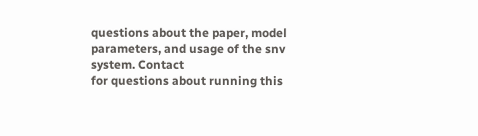questions about the paper, model
parameters, and usage of the snv system. Contact
for questions about running this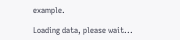example.

Loading data, please wait...